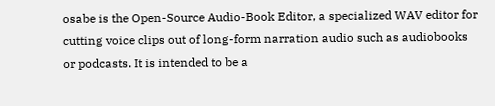osabe is the Open-Source Audio-Book Editor, a specialized WAV editor for cutting voice clips out of long-form narration audio such as audiobooks or podcasts. It is intended to be a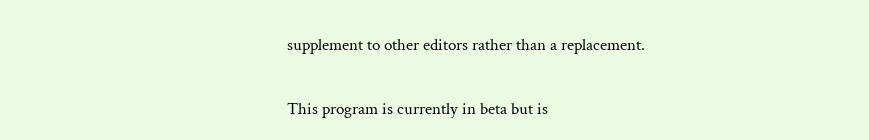supplement to other editors rather than a replacement.

This program is currently in beta but is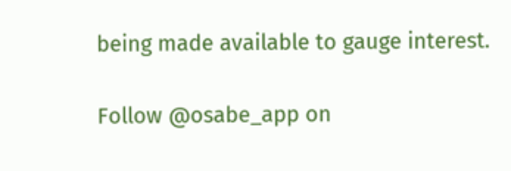being made available to gauge interest.

Follow @osabe_app on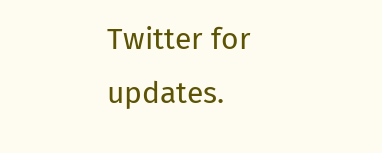Twitter for updates.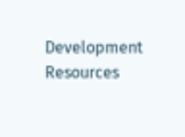Development Resources